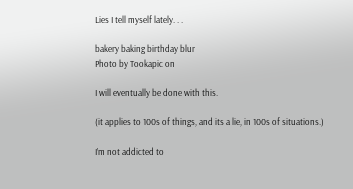Lies I tell myself lately. . .

bakery baking birthday blur
Photo by Tookapic on

I will eventually be done with this.

(it applies to 100s of things, and its a lie, in 100s of situations.)

I’m not addicted to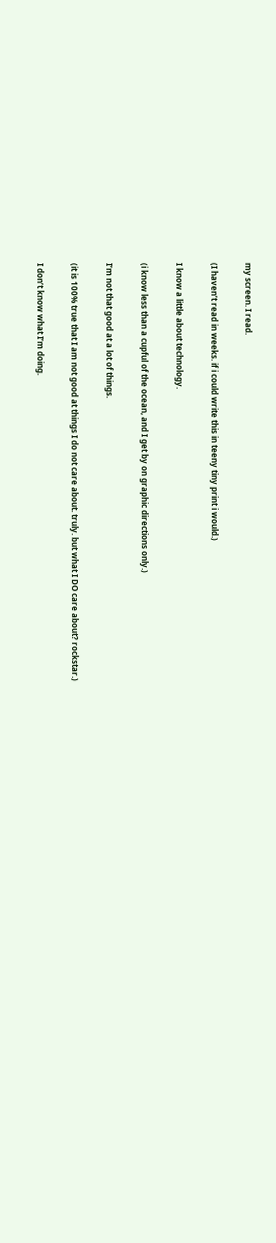my screen. I read.

(I haven’t read in weeks. if i could write this in teeny tiny print i would.)

I know a little about technology.

(i know less than a cupful of the ocean, and I get by on graphic directions only.)

I’m not that good at a lot of things.

(it is 100% true that I am not good at things I do not care about. truly. but what I DO care about? rockstar.)

I don’t know what I’m doing.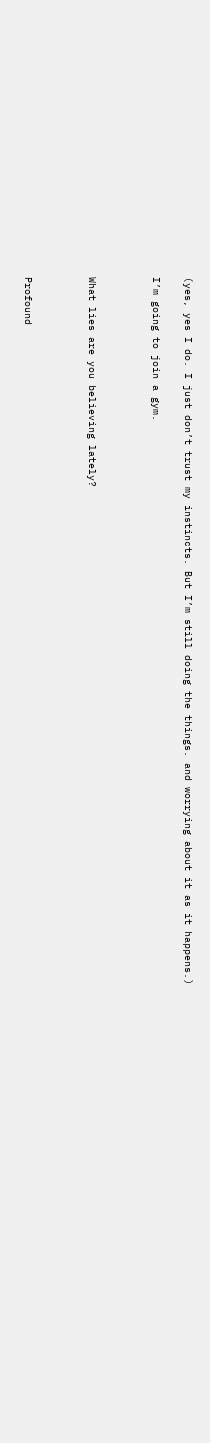(yes, yes I do. I just don’t trust my instincts. But I’m still doing the things. and worrying about it as it happens.)

I’m going to join a gym.



What lies are you believing lately?



Profound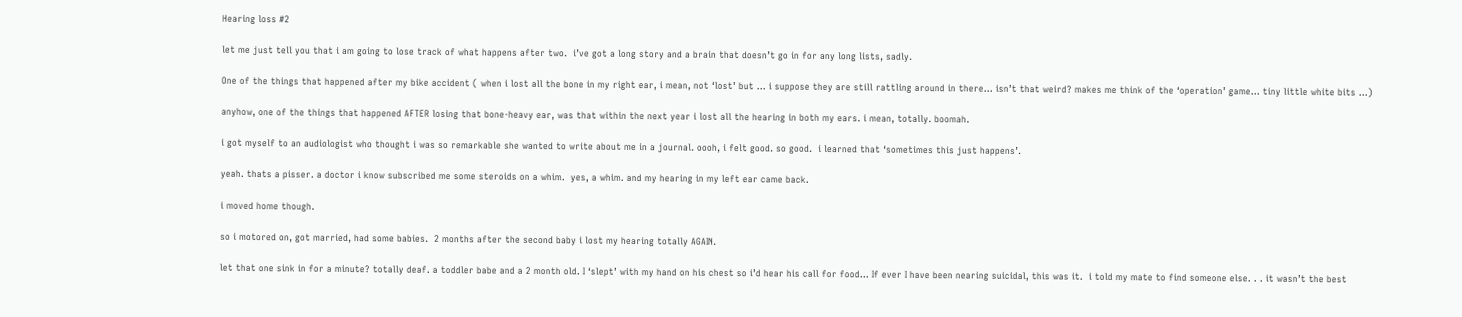Hearing loss #2

let me just tell you that i am going to lose track of what happens after two.  i’ve got a long story and a brain that doesn’t go in for any long lists, sadly.

One of the things that happened after my bike accident ( when i lost all the bone in my right ear, i mean, not ‘lost’ but … i suppose they are still rattling around in there… isn’t that weird? makes me think of the ‘operation’ game… tiny little white bits …)

anyhow, one of the things that happened AFTER losing that bone-heavy ear, was that within the next year i lost all the hearing in both my ears. i mean, totally. boomah.

i got myself to an audiologist who thought i was so remarkable she wanted to write about me in a journal. oooh, i felt good. so good.  i learned that ‘sometimes this just happens’.

yeah. thats a pisser. a doctor i know subscribed me some steroids on a whim.  yes, a whim. and my hearing in my left ear came back.

i moved home though.

so i motored on, got married, had some babies.  2 months after the second baby i lost my hearing totally AGAIN.

let that one sink in for a minute? totally deaf. a toddler babe and a 2 month old. I ‘slept’ with my hand on his chest so i’d hear his call for food… If ever I have been nearing suicidal, this was it.  i told my mate to find someone else. . . it wasn’t the best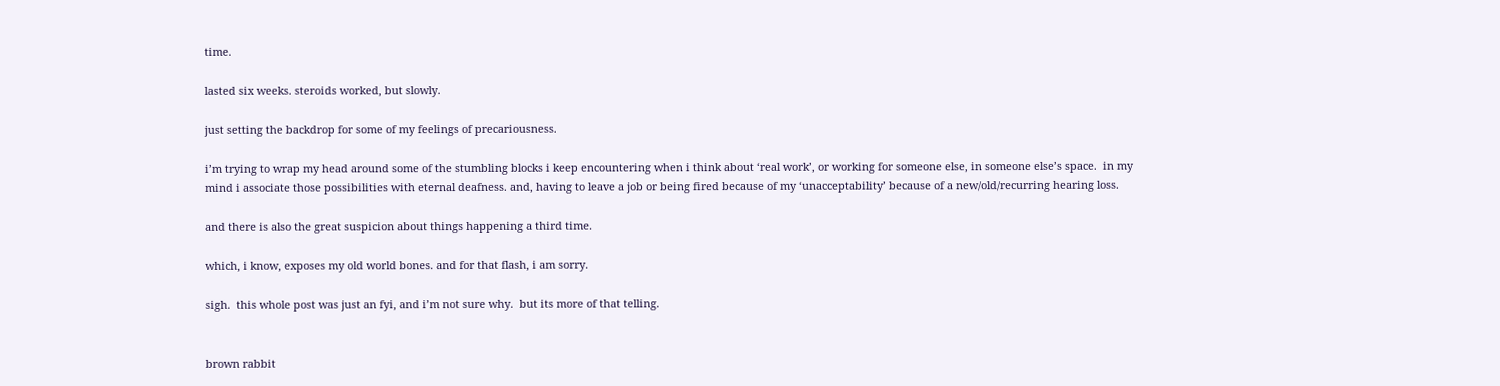time.

lasted six weeks. steroids worked, but slowly.

just setting the backdrop for some of my feelings of precariousness.

i’m trying to wrap my head around some of the stumbling blocks i keep encountering when i think about ‘real work’, or working for someone else, in someone else’s space.  in my mind i associate those possibilities with eternal deafness. and, having to leave a job or being fired because of my ‘unacceptability’ because of a new/old/recurring hearing loss.

and there is also the great suspicion about things happening a third time.

which, i know, exposes my old world bones. and for that flash, i am sorry.

sigh.  this whole post was just an fyi, and i’m not sure why.  but its more of that telling.


brown rabbit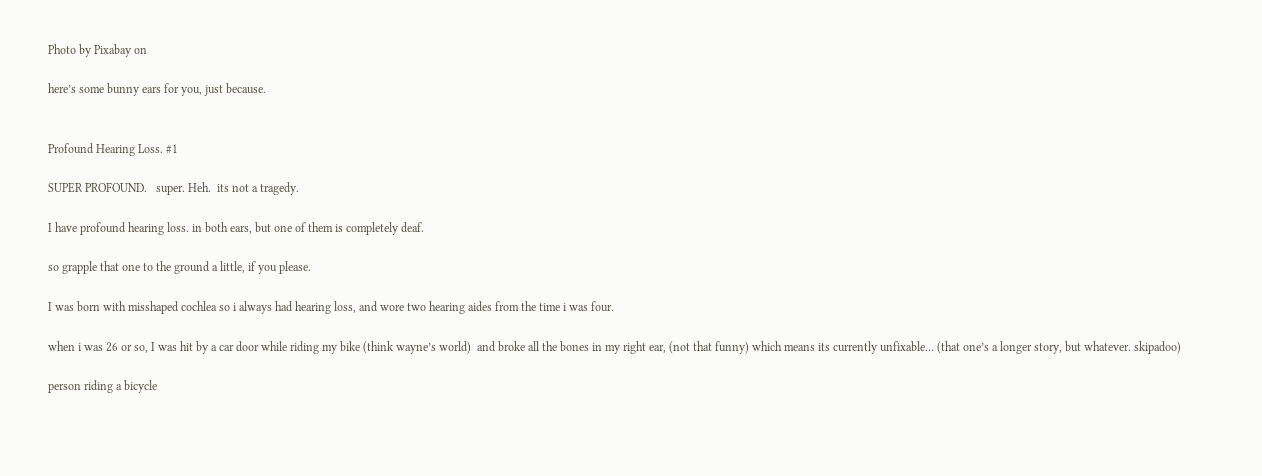Photo by Pixabay on

here’s some bunny ears for you, just because.


Profound Hearing Loss. #1

SUPER PROFOUND.   super. Heh.  its not a tragedy.

I have profound hearing loss. in both ears, but one of them is completely deaf.

so grapple that one to the ground a little, if you please.

I was born with misshaped cochlea so i always had hearing loss, and wore two hearing aides from the time i was four.

when i was 26 or so, I was hit by a car door while riding my bike (think wayne’s world)  and broke all the bones in my right ear, (not that funny) which means its currently unfixable… (that one’s a longer story, but whatever. skipadoo)

person riding a bicycle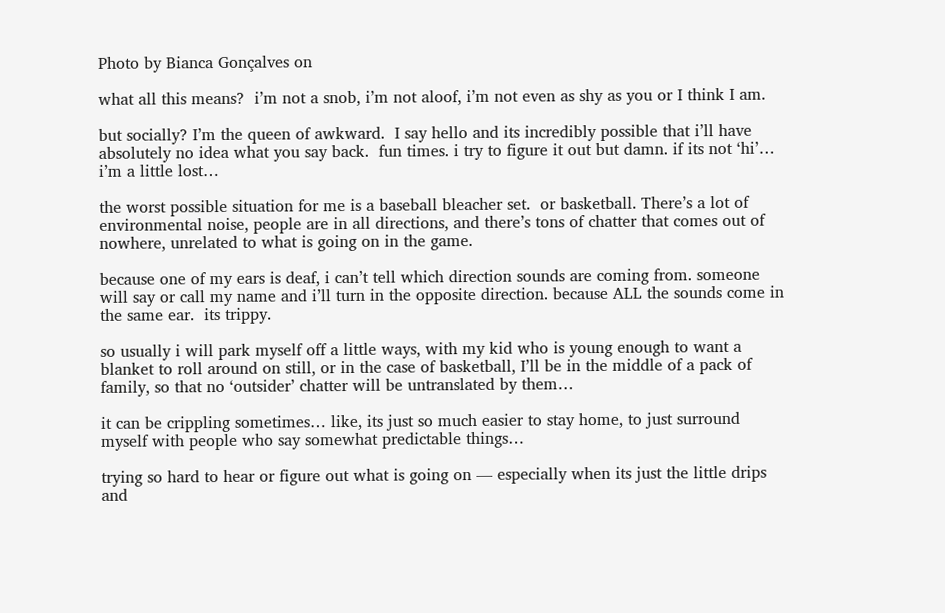Photo by Bianca Gonçalves on

what all this means?  i’m not a snob, i’m not aloof, i’m not even as shy as you or I think I am.

but socially? I’m the queen of awkward.  I say hello and its incredibly possible that i’ll have absolutely no idea what you say back.  fun times. i try to figure it out but damn. if its not ‘hi’… i’m a little lost…

the worst possible situation for me is a baseball bleacher set.  or basketball. There’s a lot of environmental noise, people are in all directions, and there’s tons of chatter that comes out of nowhere, unrelated to what is going on in the game.

because one of my ears is deaf, i can’t tell which direction sounds are coming from. someone will say or call my name and i’ll turn in the opposite direction. because ALL the sounds come in the same ear.  its trippy.

so usually i will park myself off a little ways, with my kid who is young enough to want a blanket to roll around on still, or in the case of basketball, I’ll be in the middle of a pack of family, so that no ‘outsider’ chatter will be untranslated by them…

it can be crippling sometimes… like, its just so much easier to stay home, to just surround myself with people who say somewhat predictable things…

trying so hard to hear or figure out what is going on — especially when its just the little drips and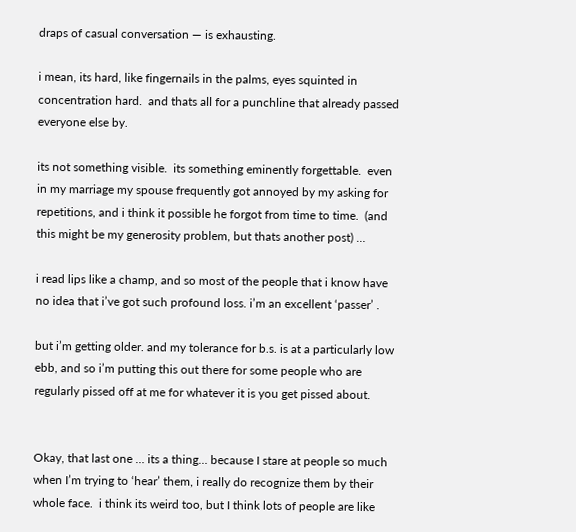draps of casual conversation — is exhausting.

i mean, its hard, like fingernails in the palms, eyes squinted in concentration hard.  and thats all for a punchline that already passed everyone else by.

its not something visible.  its something eminently forgettable.  even in my marriage my spouse frequently got annoyed by my asking for repetitions, and i think it possible he forgot from time to time.  (and this might be my generosity problem, but thats another post) …

i read lips like a champ, and so most of the people that i know have no idea that i’ve got such profound loss. i’m an excellent ‘passer’ .

but i’m getting older. and my tolerance for b.s. is at a particularly low ebb, and so i’m putting this out there for some people who are regularly pissed off at me for whatever it is you get pissed about.


Okay, that last one … its a thing… because I stare at people so much when I’m trying to ‘hear’ them, i really do recognize them by their whole face.  i think its weird too, but I think lots of people are like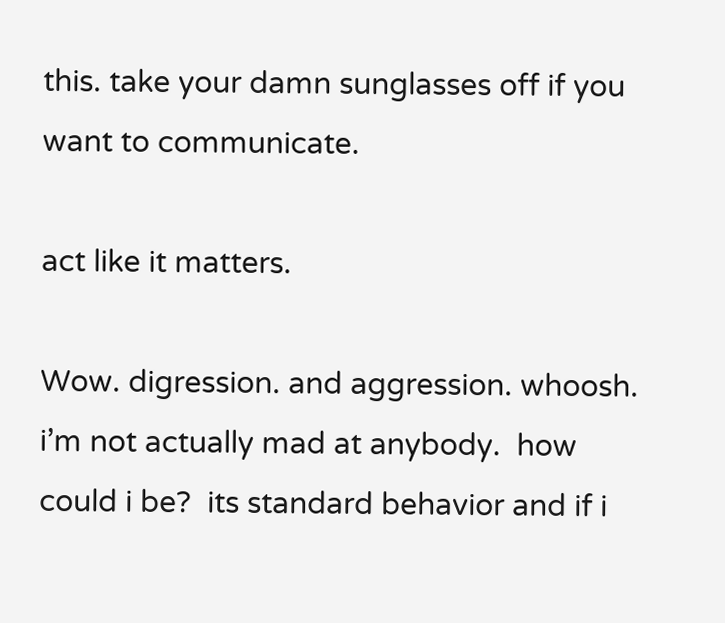this. take your damn sunglasses off if you want to communicate.

act like it matters.

Wow. digression. and aggression. whoosh. i’m not actually mad at anybody.  how could i be?  its standard behavior and if i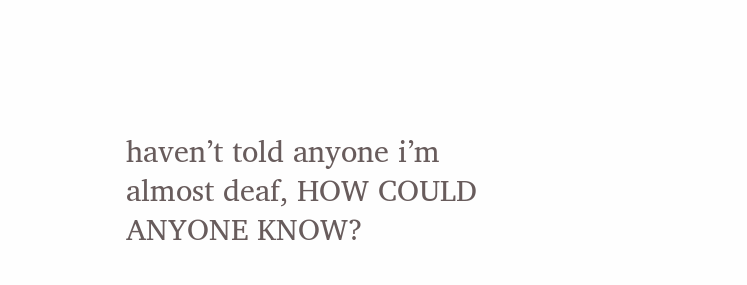haven’t told anyone i’m almost deaf, HOW COULD ANYONE KNOW?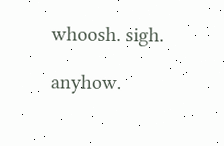whoosh. sigh.

anyhow.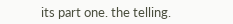its part one. the telling.